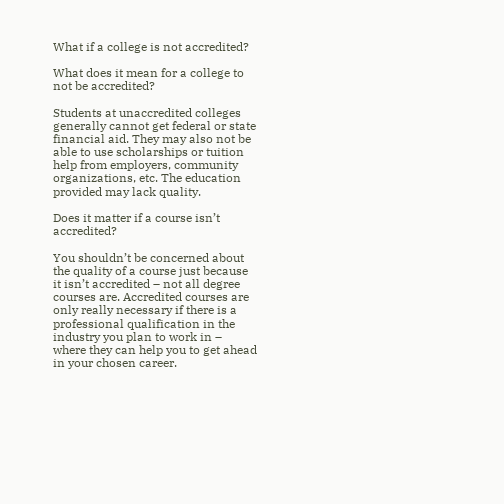What if a college is not accredited?

What does it mean for a college to not be accredited?

Students at unaccredited colleges generally cannot get federal or state financial aid. They may also not be able to use scholarships or tuition help from employers, community organizations, etc. The education provided may lack quality.

Does it matter if a course isn’t accredited?

You shouldn’t be concerned about the quality of a course just because it isn’t accredited – not all degree courses are. Accredited courses are only really necessary if there is a professional qualification in the industry you plan to work in – where they can help you to get ahead in your chosen career.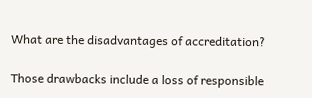What are the disadvantages of accreditation?

Those drawbacks include a loss of responsible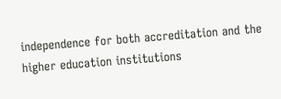independence for both accreditation and the higher education institutions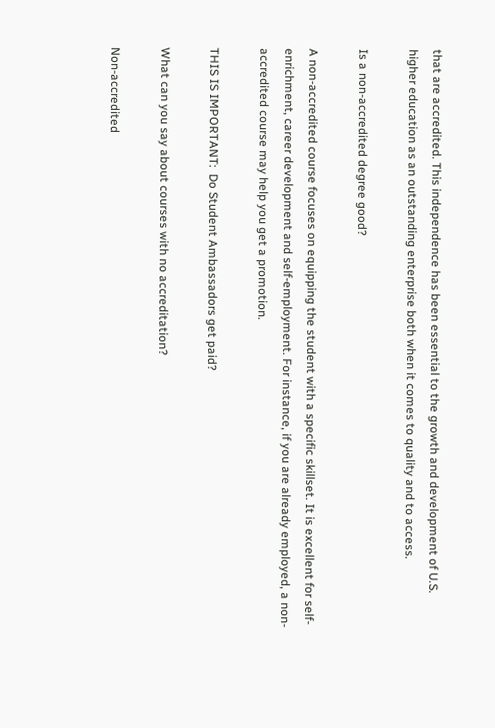that are accredited. This independence has been essential to the growth and development of U.S. higher education as an outstanding enterprise both when it comes to quality and to access.

Is a non-accredited degree good?

A non-accredited course focuses on equipping the student with a specific skillset. It is excellent for self-enrichment, career development and self-employment. For instance, if you are already employed, a non-accredited course may help you get a promotion.

THIS IS IMPORTANT:  Do Student Ambassadors get paid?

What can you say about courses with no accreditation?

Non-accredited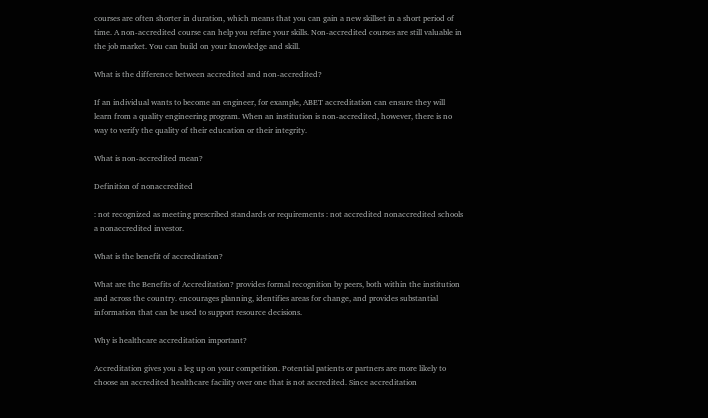courses are often shorter in duration, which means that you can gain a new skillset in a short period of time. A non-accredited course can help you refine your skills. Non-accredited courses are still valuable in the job market. You can build on your knowledge and skill.

What is the difference between accredited and non-accredited?

If an individual wants to become an engineer, for example, ABET accreditation can ensure they will learn from a quality engineering program. When an institution is non-accredited, however, there is no way to verify the quality of their education or their integrity.

What is non-accredited mean?

Definition of nonaccredited

: not recognized as meeting prescribed standards or requirements : not accredited nonaccredited schools a nonaccredited investor.

What is the benefit of accreditation?

What are the Benefits of Accreditation? provides formal recognition by peers, both within the institution and across the country. encourages planning, identifies areas for change, and provides substantial information that can be used to support resource decisions.

Why is healthcare accreditation important?

Accreditation gives you a leg up on your competition. Potential patients or partners are more likely to choose an accredited healthcare facility over one that is not accredited. Since accreditation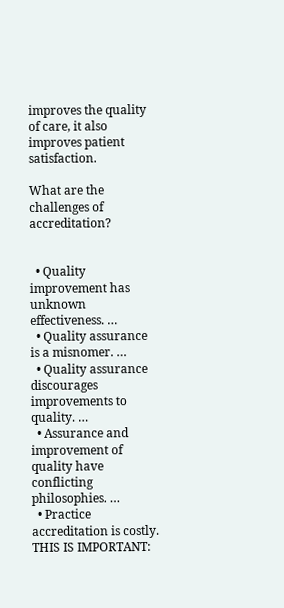improves the quality of care, it also improves patient satisfaction.

What are the challenges of accreditation?


  • Quality improvement has unknown effectiveness. …
  • Quality assurance is a misnomer. …
  • Quality assurance discourages improvements to quality. …
  • Assurance and improvement of quality have conflicting philosophies. …
  • Practice accreditation is costly.
THIS IS IMPORTANT: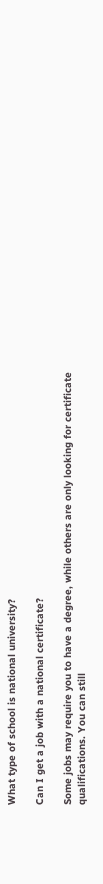What type of school is national university?

Can I get a job with a national certificate?

Some jobs may require you to have a degree, while others are only looking for certificate qualifications. You can still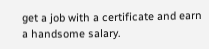get a job with a certificate and earn a handsome salary.